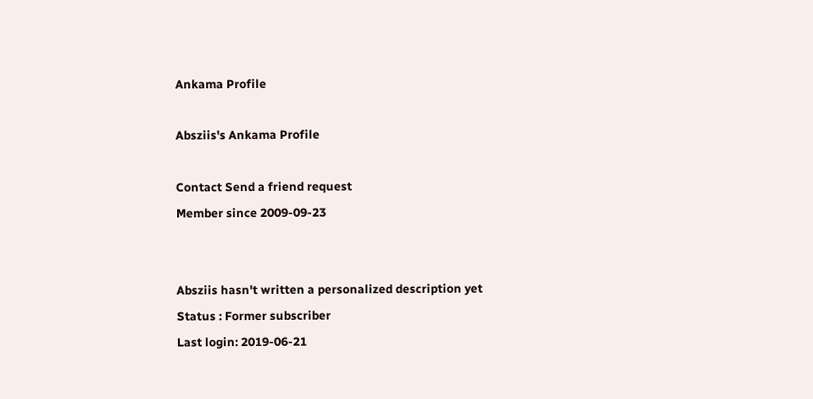Ankama Profile

Absziis's Ankama Profile

Contact Send a friend request
Member since 2009-09-23


Absziis hasn't written a personalized description yet
Status : Former subscriber
Last login: 2019-06-21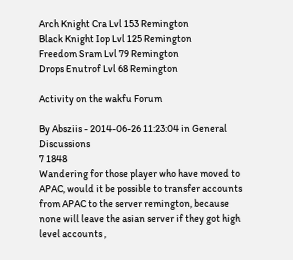Arch Knight Cra Lvl 153 Remington
Black Knight Iop Lvl 125 Remington
Freedom Sram Lvl 79 Remington
Drops Enutrof Lvl 68 Remington

Activity on the wakfu Forum

By Absziis - 2014-06-26 11:23:04 in General Discussions
7 1848
Wandering for those player who have moved to APAC, would it be possible to transfer accounts from APAC to the server remington, because none will leave the asian server if they got high level accounts ,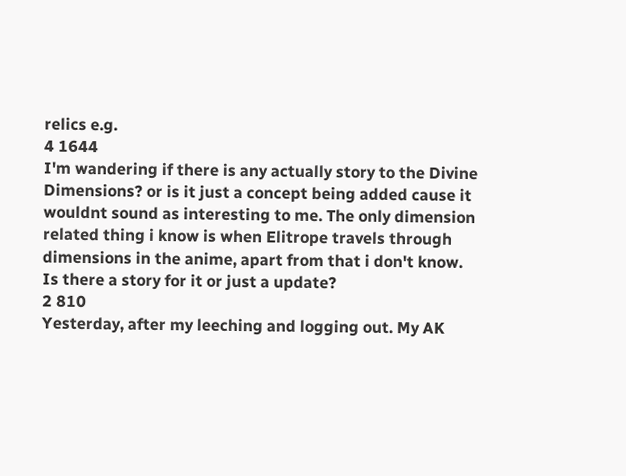relics e.g.
4 1644
I'm wandering if there is any actually story to the Divine Dimensions? or is it just a concept being added cause it wouldnt sound as interesting to me. The only dimension related thing i know is when Elitrope travels through dimensions in the anime, apart from that i don't know.
Is there a story for it or just a update?
2 810
Yesterday, after my leeching and logging out. My AK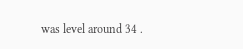was level around 34 .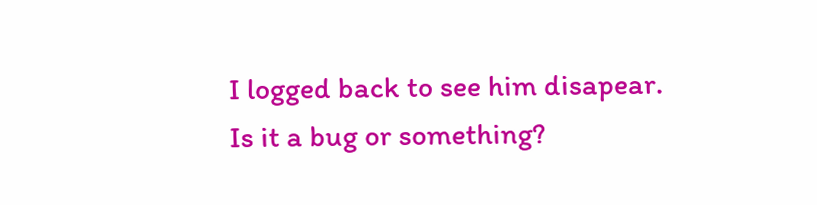I logged back to see him disapear.
Is it a bug or something?